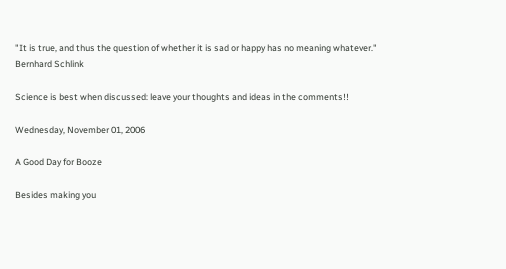"It is true, and thus the question of whether it is sad or happy has no meaning whatever."
Bernhard Schlink

Science is best when discussed: leave your thoughts and ideas in the comments!!

Wednesday, November 01, 2006

A Good Day for Booze

Besides making you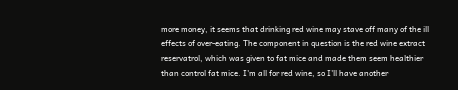more money, it seems that drinking red wine may stave off many of the ill effects of over-eating. The component in question is the red wine extract reservatrol, which was given to fat mice and made them seem healthier than control fat mice. I'm all for red wine, so I'll have another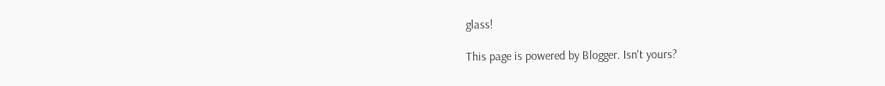glass!

This page is powered by Blogger. Isn't yours?